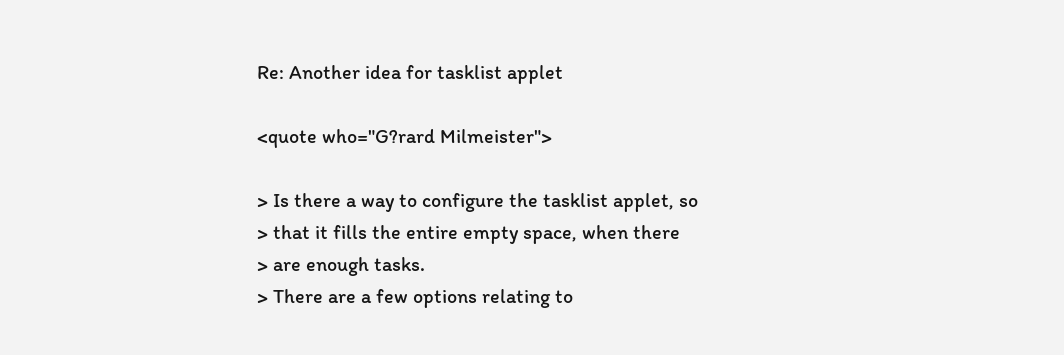Re: Another idea for tasklist applet

<quote who="G?rard Milmeister">

> Is there a way to configure the tasklist applet, so
> that it fills the entire empty space, when there
> are enough tasks.
> There are a few options relating to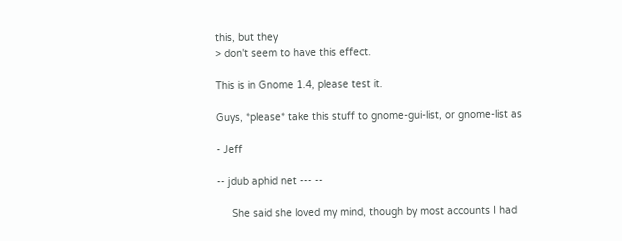this, but they
> don't seem to have this effect.

This is in Gnome 1.4, please test it.

Guys, *please* take this stuff to gnome-gui-list, or gnome-list as

- Jeff

-- jdub aphid net --- --

     She said she loved my mind, though by most accounts I had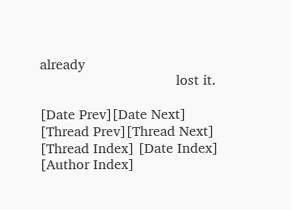already
                                  lost it.

[Date Prev][Date Next]   [Thread Prev][Thread Next]   [Thread Index] [Date Index] [Author Index]